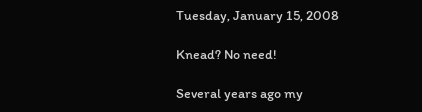Tuesday, January 15, 2008

Knead? No need!

Several years ago my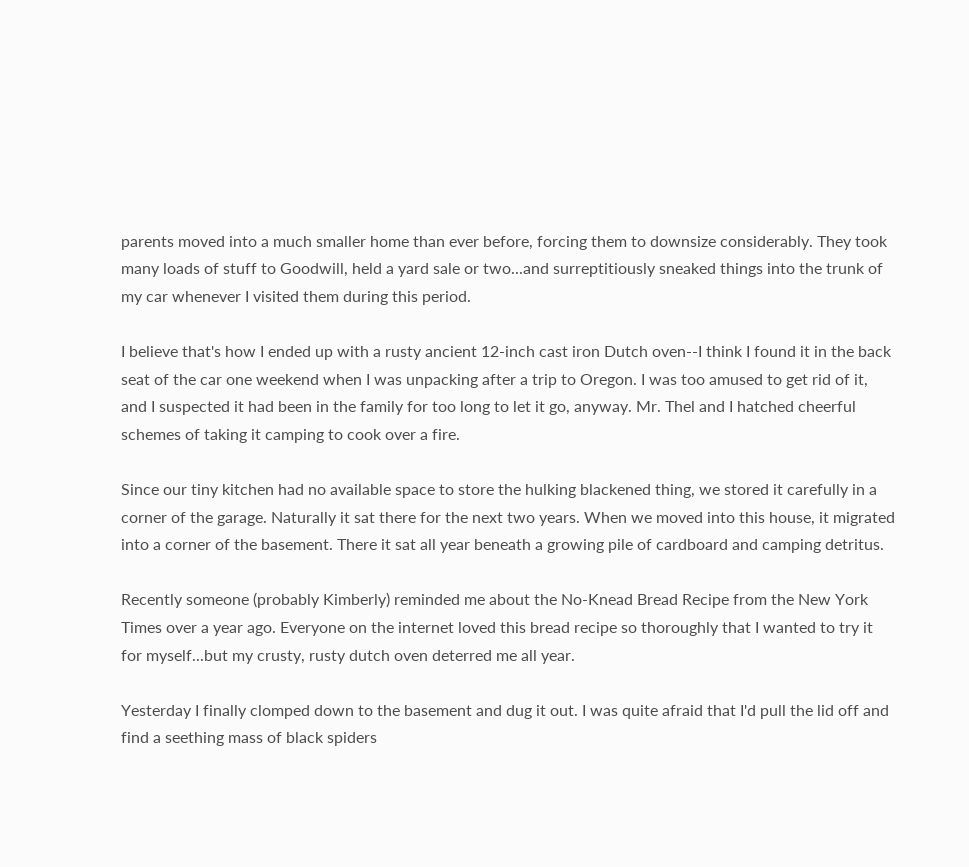parents moved into a much smaller home than ever before, forcing them to downsize considerably. They took many loads of stuff to Goodwill, held a yard sale or two...and surreptitiously sneaked things into the trunk of my car whenever I visited them during this period.

I believe that's how I ended up with a rusty ancient 12-inch cast iron Dutch oven--I think I found it in the back seat of the car one weekend when I was unpacking after a trip to Oregon. I was too amused to get rid of it, and I suspected it had been in the family for too long to let it go, anyway. Mr. Thel and I hatched cheerful schemes of taking it camping to cook over a fire.

Since our tiny kitchen had no available space to store the hulking blackened thing, we stored it carefully in a corner of the garage. Naturally it sat there for the next two years. When we moved into this house, it migrated into a corner of the basement. There it sat all year beneath a growing pile of cardboard and camping detritus.

Recently someone (probably Kimberly) reminded me about the No-Knead Bread Recipe from the New York Times over a year ago. Everyone on the internet loved this bread recipe so thoroughly that I wanted to try it for myself...but my crusty, rusty dutch oven deterred me all year.

Yesterday I finally clomped down to the basement and dug it out. I was quite afraid that I'd pull the lid off and find a seething mass of black spiders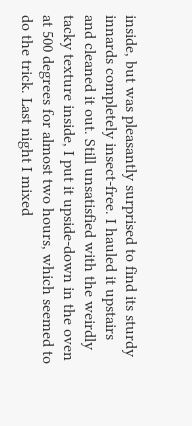inside, but was pleasantly surprised to find its sturdy innards completely insect-free. I hauled it upstairs and cleaned it out. Still unsatisfied with the weirdly tacky texture inside, I put it upside-down in the oven at 500 degrees for almost two hours, which seemed to do the trick. Last night I mixed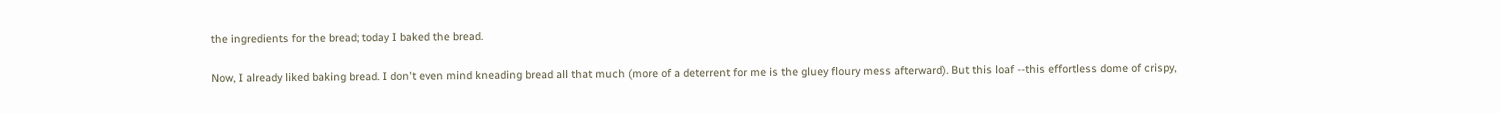the ingredients for the bread; today I baked the bread.

Now, I already liked baking bread. I don't even mind kneading bread all that much (more of a deterrent for me is the gluey floury mess afterward). But this loaf --this effortless dome of crispy,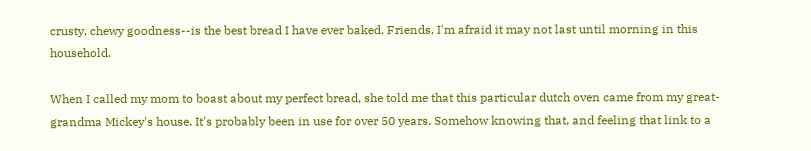crusty, chewy goodness--is the best bread I have ever baked. Friends, I'm afraid it may not last until morning in this household.

When I called my mom to boast about my perfect bread, she told me that this particular dutch oven came from my great-grandma Mickey's house. It's probably been in use for over 50 years. Somehow knowing that, and feeling that link to a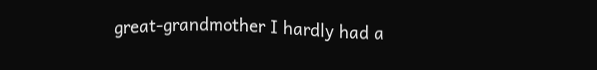great-grandmother I hardly had a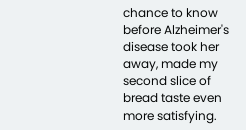chance to know before Alzheimer's disease took her away, made my second slice of bread taste even more satisfying.